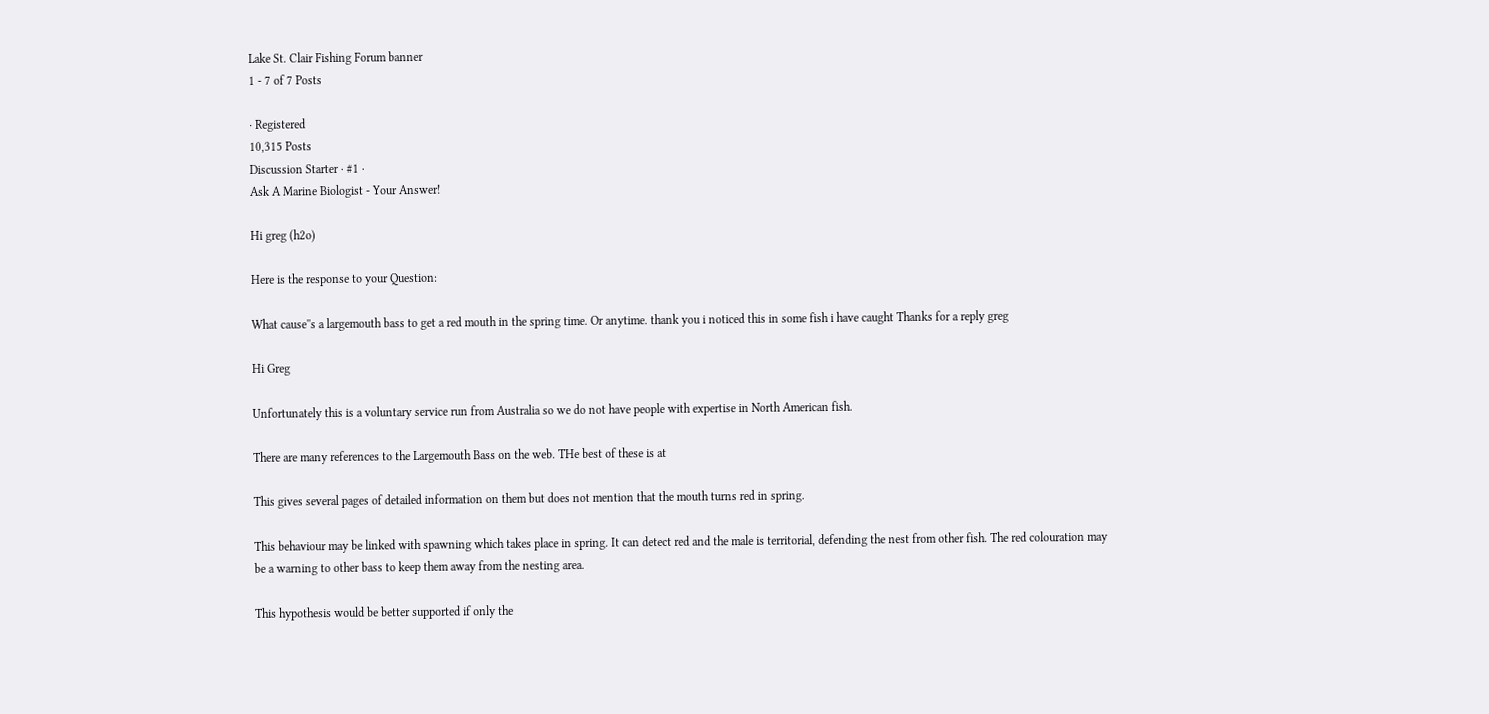Lake St. Clair Fishing Forum banner
1 - 7 of 7 Posts

· Registered
10,315 Posts
Discussion Starter · #1 ·
Ask A Marine Biologist - Your Answer!

Hi greg (h2o)

Here is the response to your Question:

What cause''s a largemouth bass to get a red mouth in the spring time. Or anytime. thank you i noticed this in some fish i have caught Thanks for a reply greg

Hi Greg

Unfortunately this is a voluntary service run from Australia so we do not have people with expertise in North American fish.

There are many references to the Largemouth Bass on the web. THe best of these is at

This gives several pages of detailed information on them but does not mention that the mouth turns red in spring.

This behaviour may be linked with spawning which takes place in spring. It can detect red and the male is territorial, defending the nest from other fish. The red colouration may be a warning to other bass to keep them away from the nesting area.

This hypothesis would be better supported if only the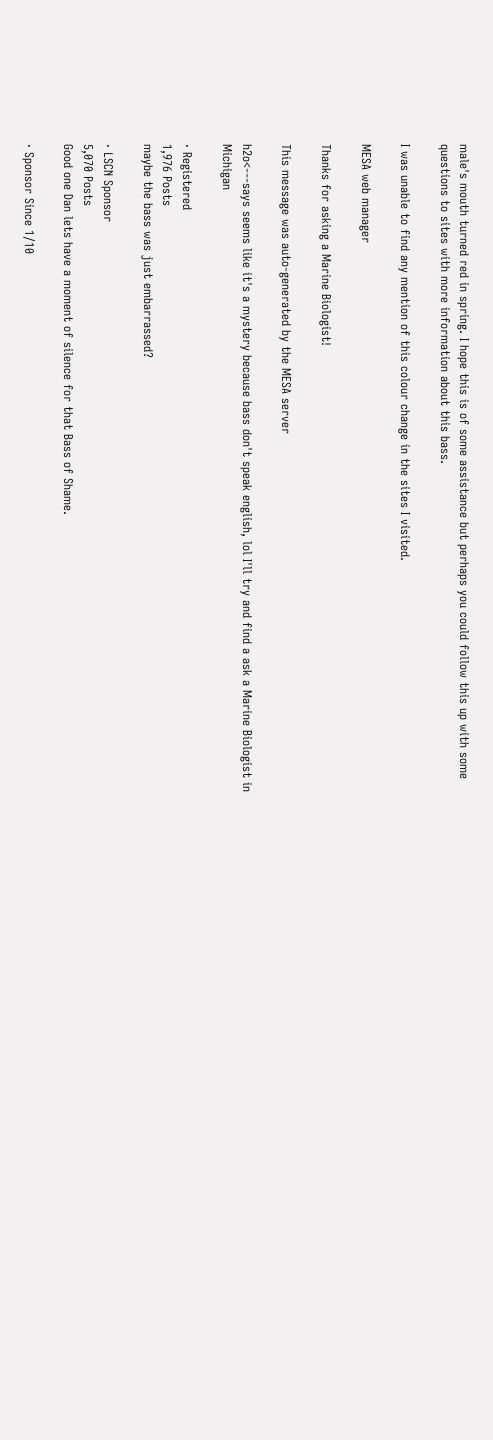male's mouth turned red in spring. I hope this is of some assistance but perhaps you could follow this up with some questions to sites with more information about this bass.

I was unable to find any mention of this colour change in the sites I visited.

MESA web manager

Thanks for asking a Marine Biologist!

This message was auto-generated by the MESA server

h2o<---says seems like it's a mystery because bass don't speak english, lol I'll try and find a ask a Marine Biologist in Michigan

· Registered
1,976 Posts
maybe the bass was just embarrassed?

· LSCN Sponsor
5,070 Posts
Good one Dan lets have a moment of silence for that Bass of Shame.

· Sponsor Since 1/10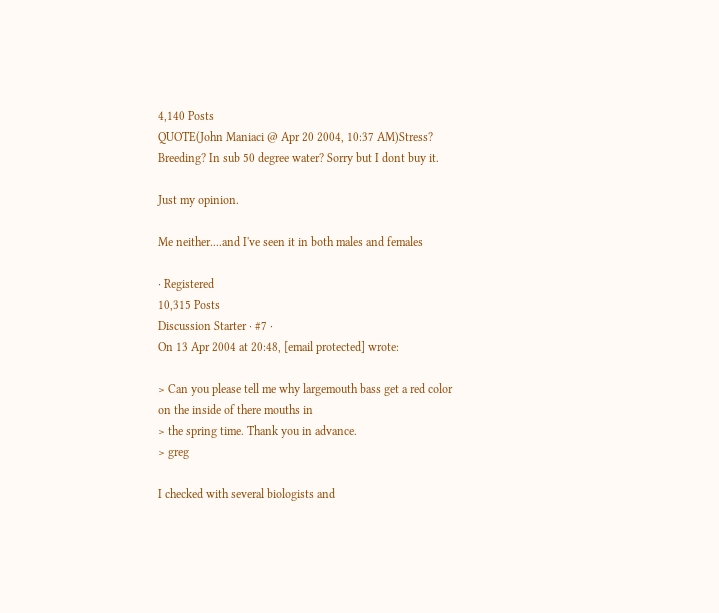4,140 Posts
QUOTE(John Maniaci @ Apr 20 2004, 10:37 AM)Stress? Breeding? In sub 50 degree water? Sorry but I dont buy it.

Just my opinion.

Me neither....and I've seen it in both males and females

· Registered
10,315 Posts
Discussion Starter · #7 ·
On 13 Apr 2004 at 20:48, [email protected] wrote:

> Can you please tell me why largemouth bass get a red color on the inside of there mouths in
> the spring time. Thank you in advance.
> greg

I checked with several biologists and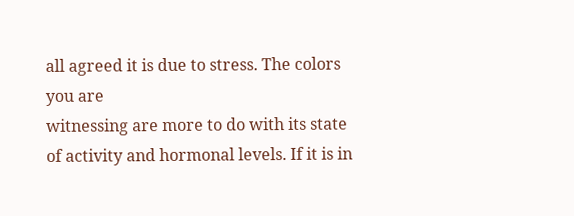all agreed it is due to stress. The colors you are
witnessing are more to do with its state of activity and hormonal levels. If it is in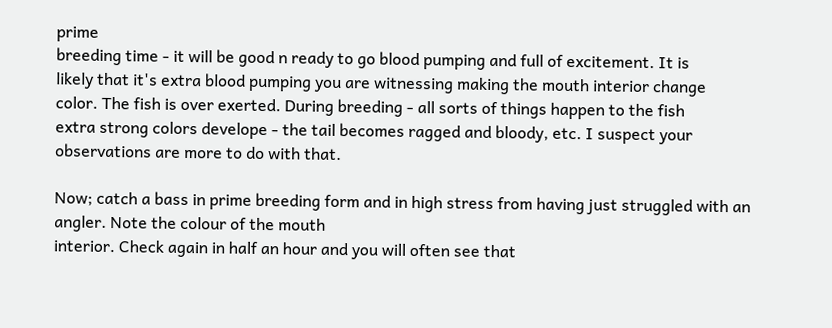prime
breeding time - it will be good n ready to go blood pumping and full of excitement. It is
likely that it's extra blood pumping you are witnessing making the mouth interior change
color. The fish is over exerted. During breeding - all sorts of things happen to the fish
extra strong colors develope - the tail becomes ragged and bloody, etc. I suspect your
observations are more to do with that.

Now; catch a bass in prime breeding form and in high stress from having just struggled with an angler. Note the colour of the mouth
interior. Check again in half an hour and you will often see that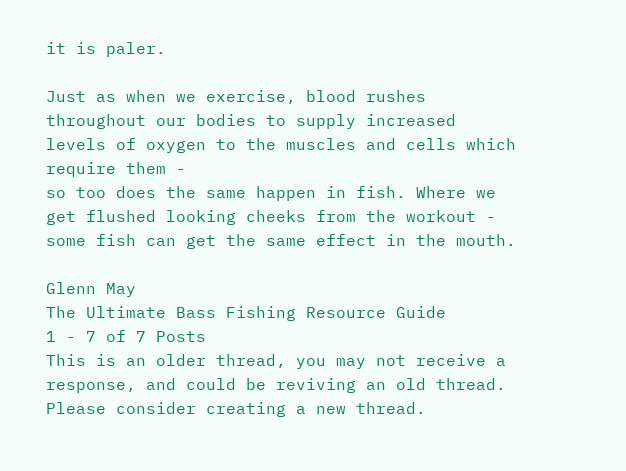it is paler.

Just as when we exercise, blood rushes throughout our bodies to supply increased levels of oxygen to the muscles and cells which require them -
so too does the same happen in fish. Where we get flushed looking cheeks from the workout - some fish can get the same effect in the mouth.

Glenn May
The Ultimate Bass Fishing Resource Guide
1 - 7 of 7 Posts
This is an older thread, you may not receive a response, and could be reviving an old thread. Please consider creating a new thread.